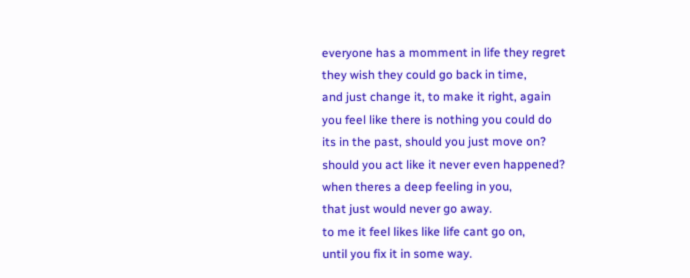everyone has a momment in life they regret
they wish they could go back in time,
and just change it, to make it right, again
you feel like there is nothing you could do
its in the past, should you just move on?
should you act like it never even happened?
when theres a deep feeling in you,
that just would never go away.
to me it feel likes like life cant go on,
until you fix it in some way.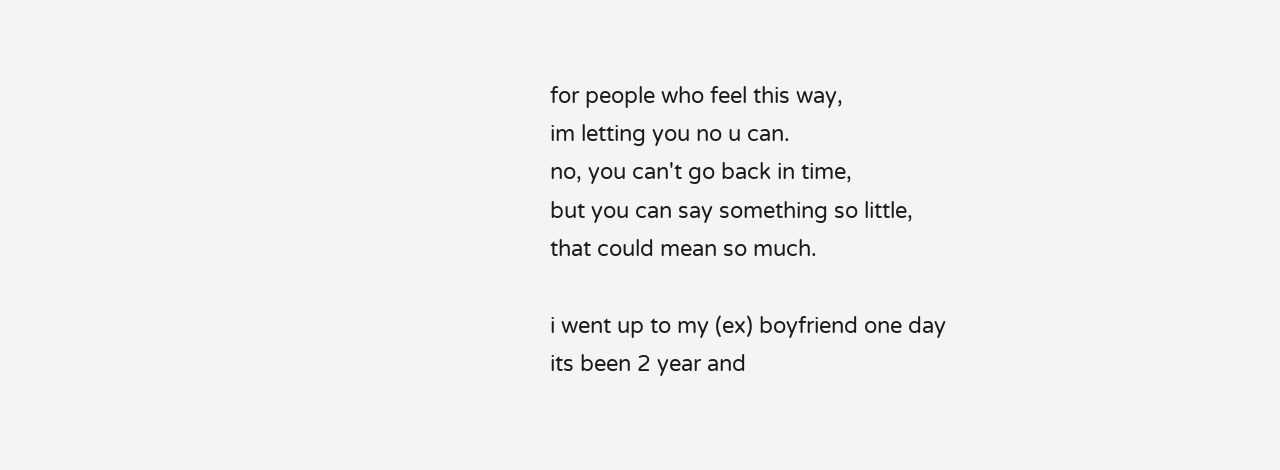for people who feel this way,
im letting you no u can.
no, you can't go back in time,
but you can say something so little,
that could mean so much.

i went up to my (ex) boyfriend one day
its been 2 year and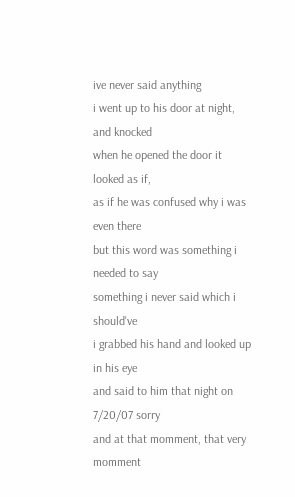ive never said anything
i went up to his door at night, and knocked
when he opened the door it looked as if,
as if he was confused why i was even there
but this word was something i needed to say
something i never said which i should've
i grabbed his hand and looked up in his eye
and said to him that night on 7/20/07 sorry
and at that momment, that very momment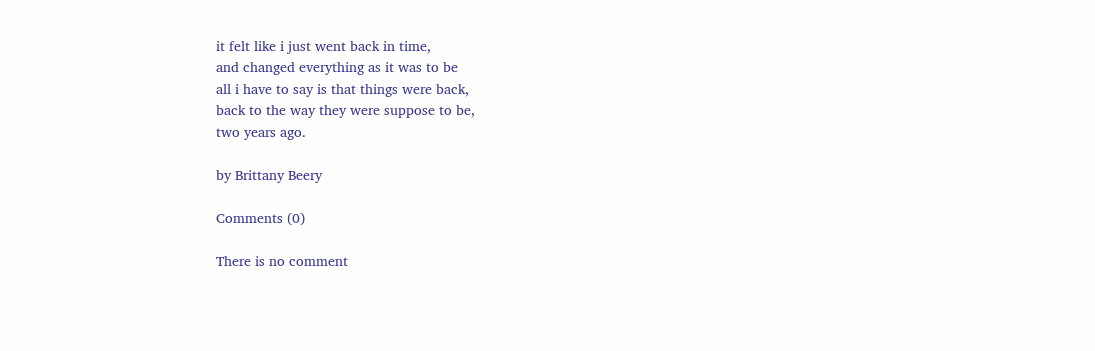it felt like i just went back in time,
and changed everything as it was to be
all i have to say is that things were back,
back to the way they were suppose to be,
two years ago.

by Brittany Beery

Comments (0)

There is no comment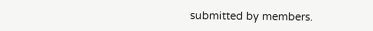submitted by members.